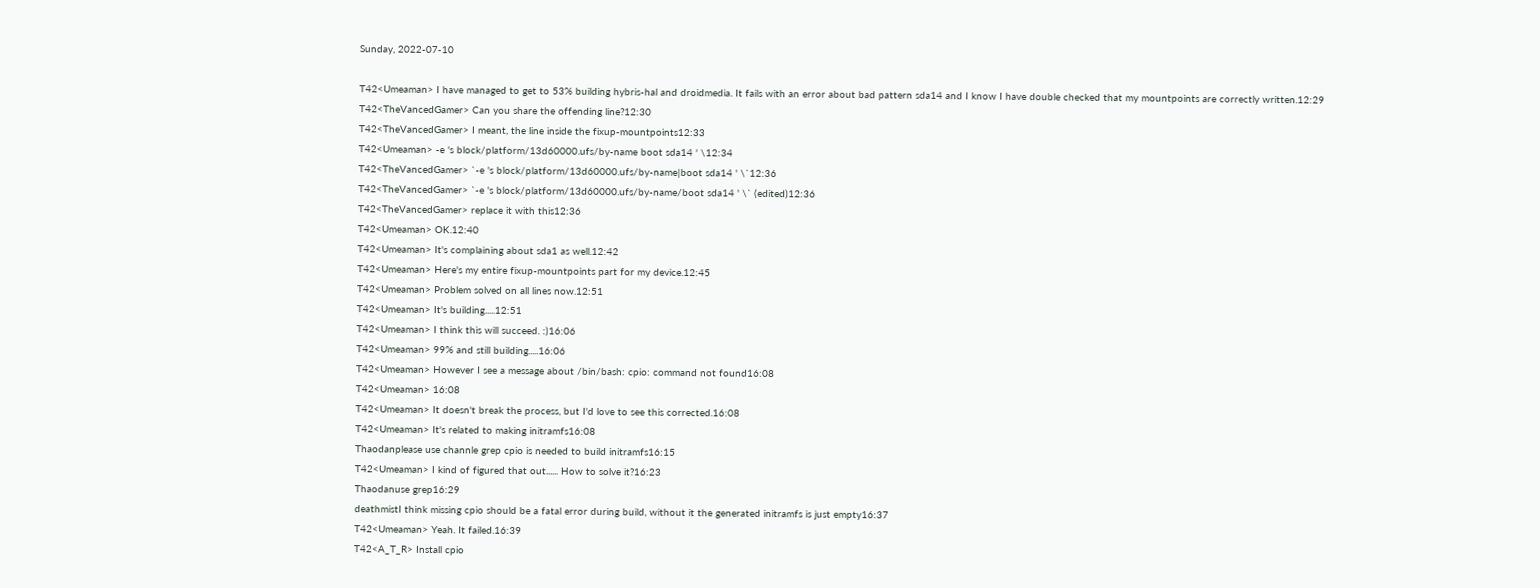Sunday, 2022-07-10

T42<Umeaman> I have managed to get to 53% building hybris-hal and droidmedia. It fails with an error about bad pattern sda14 and I know I have double checked that my mountpoints are correctly written.12:29
T42<TheVancedGamer> Can you share the offending line?12:30
T42<TheVancedGamer> I meant, the line inside the fixup-mountpoints12:33
T42<Umeaman> -e 's block/platform/13d60000.ufs/by-name boot sda14 ' \12:34
T42<TheVancedGamer> `-e 's block/platform/13d60000.ufs/by-name|boot sda14 ' \`12:36
T42<TheVancedGamer> `-e 's block/platform/13d60000.ufs/by-name/boot sda14 ' \` (edited)12:36
T42<TheVancedGamer> replace it with this12:36
T42<Umeaman> OK.12:40
T42<Umeaman> It's complaining about sda1 as well.12:42
T42<Umeaman> Here's my entire fixup-mountpoints part for my device.12:45
T42<Umeaman> Problem solved on all lines now.12:51
T42<Umeaman> It's building.....12:51
T42<Umeaman> I think this will succeed. :)16:06
T42<Umeaman> 99% and still building.....16:06
T42<Umeaman> However I see a message about /bin/bash: cpio: command not found16:08
T42<Umeaman> 16:08
T42<Umeaman> It doesn't break the process, but I'd love to see this corrected.16:08
T42<Umeaman> It's related to making initramfs16:08
Thaodanplease use channle grep cpio is needed to build initramfs16:15
T42<Umeaman> I kind of figured that out...... How to solve it?16:23
Thaodanuse grep16:29
deathmistI think missing cpio should be a fatal error during build, without it the generated initramfs is just empty16:37
T42<Umeaman> Yeah. It failed.16:39
T42<A_T_R> Install cpio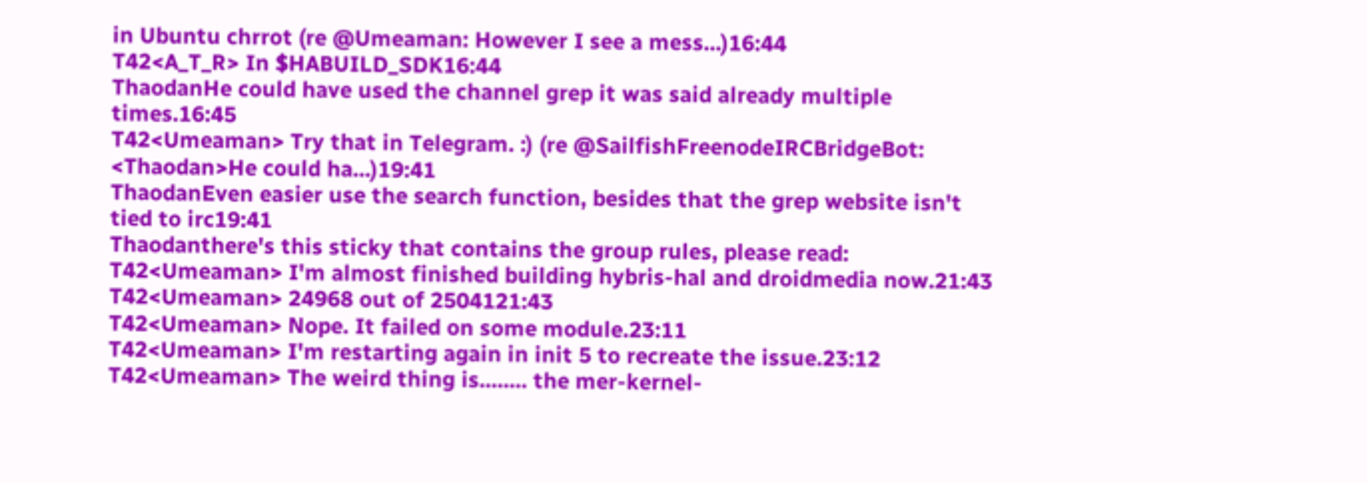in Ubuntu chrrot (re @Umeaman: However I see a mess...)16:44
T42<A_T_R> In $HABUILD_SDK16:44
ThaodanHe could have used the channel grep it was said already multiple times.16:45
T42<Umeaman> Try that in Telegram. :) (re @SailfishFreenodeIRCBridgeBot: <Thaodan>He could ha...)19:41
ThaodanEven easier use the search function, besides that the grep website isn't tied to irc19:41
Thaodanthere's this sticky that contains the group rules, please read:
T42<Umeaman> I'm almost finished building hybris-hal and droidmedia now.21:43
T42<Umeaman> 24968 out of 2504121:43
T42<Umeaman> Nope. It failed on some module.23:11
T42<Umeaman> I'm restarting again in init 5 to recreate the issue.23:12
T42<Umeaman> The weird thing is........ the mer-kernel-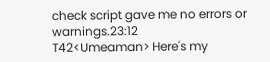check script gave me no errors or warnings.23:12
T42<Umeaman> Here's my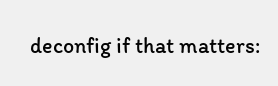deconfig if that matters: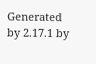Generated by 2.17.1 by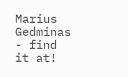Marius Gedminas - find it at!